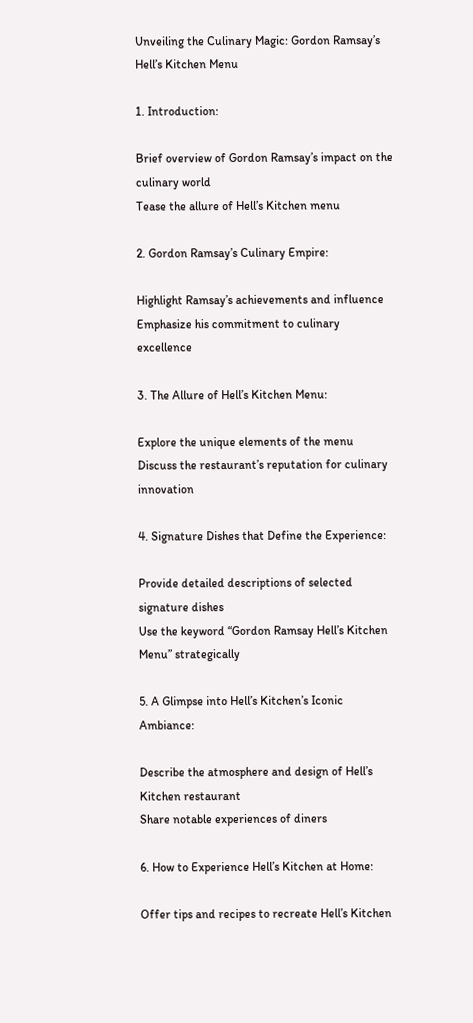Unveiling the Culinary Magic: Gordon Ramsay’s Hell’s Kitchen Menu

1. Introduction:

Brief overview of Gordon Ramsay’s impact on the culinary world
Tease the allure of Hell’s Kitchen menu

2. Gordon Ramsay’s Culinary Empire:

Highlight Ramsay’s achievements and influence
Emphasize his commitment to culinary excellence

3. The Allure of Hell’s Kitchen Menu:

Explore the unique elements of the menu
Discuss the restaurant’s reputation for culinary innovation

4. Signature Dishes that Define the Experience:

Provide detailed descriptions of selected signature dishes
Use the keyword “Gordon Ramsay Hell’s Kitchen Menu” strategically

5. A Glimpse into Hell’s Kitchen’s Iconic Ambiance:

Describe the atmosphere and design of Hell’s Kitchen restaurant
Share notable experiences of diners

6. How to Experience Hell’s Kitchen at Home:

Offer tips and recipes to recreate Hell’s Kitchen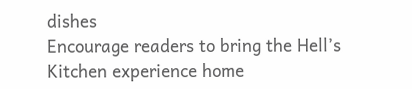dishes
Encourage readers to bring the Hell’s Kitchen experience home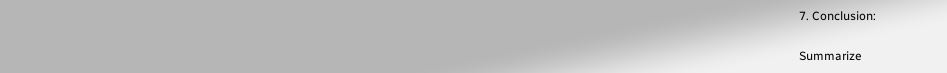7. Conclusion:

Summarize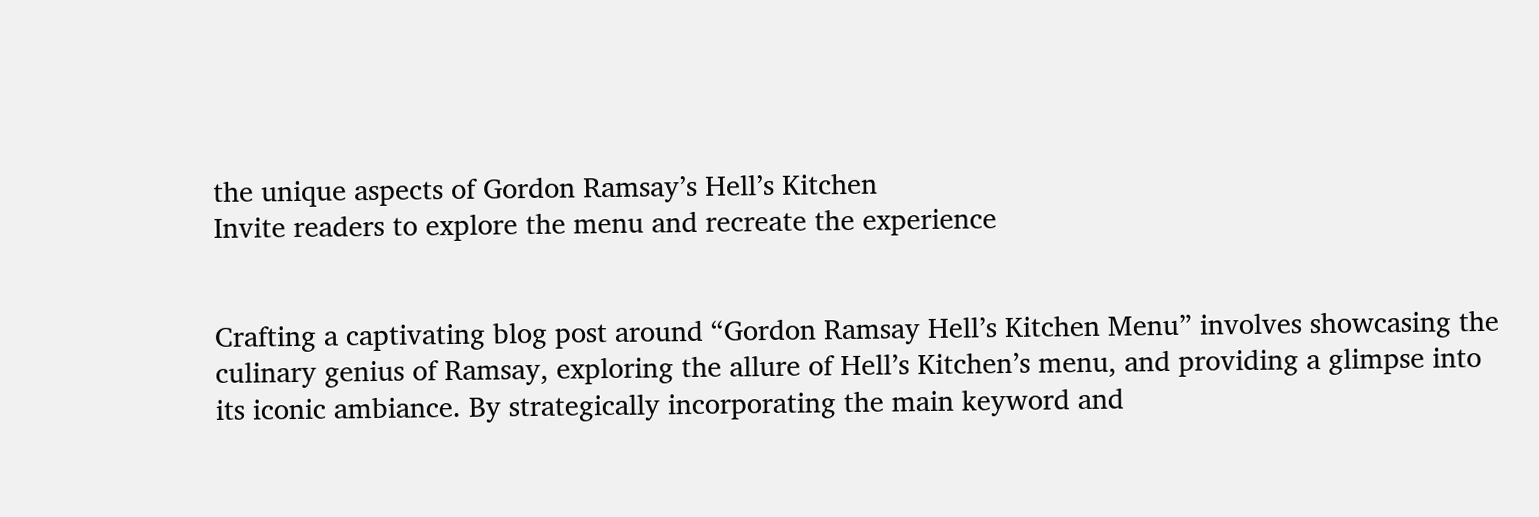the unique aspects of Gordon Ramsay’s Hell’s Kitchen
Invite readers to explore the menu and recreate the experience


Crafting a captivating blog post around “Gordon Ramsay Hell’s Kitchen Menu” involves showcasing the culinary genius of Ramsay, exploring the allure of Hell’s Kitchen’s menu, and providing a glimpse into its iconic ambiance. By strategically incorporating the main keyword and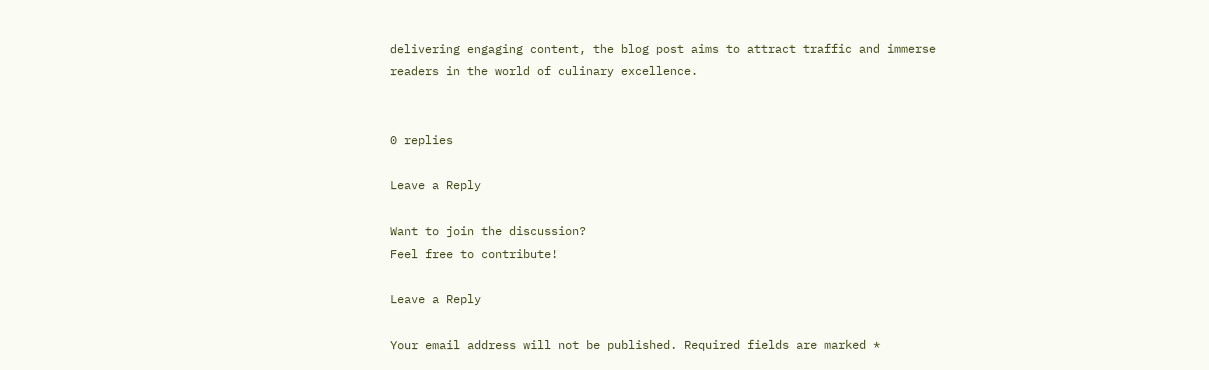delivering engaging content, the blog post aims to attract traffic and immerse readers in the world of culinary excellence.


0 replies

Leave a Reply

Want to join the discussion?
Feel free to contribute!

Leave a Reply

Your email address will not be published. Required fields are marked *